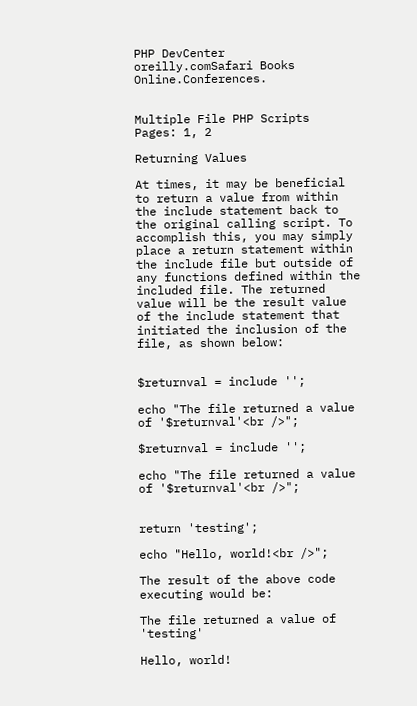PHP DevCenter
oreilly.comSafari Books Online.Conferences.


Multiple File PHP Scripts
Pages: 1, 2

Returning Values

At times, it may be beneficial to return a value from within the include statement back to the original calling script. To accomplish this, you may simply place a return statement within the include file but outside of any functions defined within the included file. The returned value will be the result value of the include statement that initiated the inclusion of the file, as shown below:


$returnval = include '';

echo "The file returned a value of '$returnval'<br />";

$returnval = include '';

echo "The file returned a value of '$returnval'<br />";


return 'testing';

echo "Hello, world!<br />";

The result of the above code executing would be:

The file returned a value of 'testing'

Hello, world!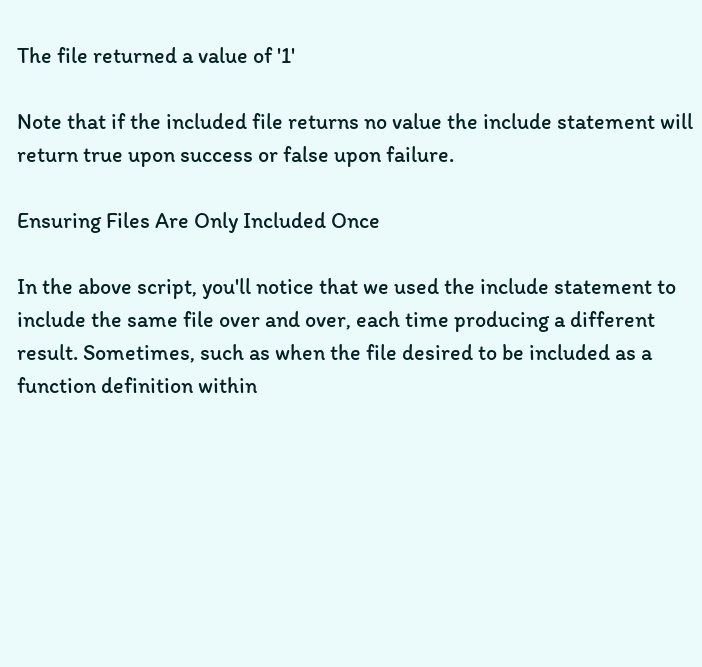The file returned a value of '1'

Note that if the included file returns no value the include statement will return true upon success or false upon failure.

Ensuring Files Are Only Included Once

In the above script, you'll notice that we used the include statement to include the same file over and over, each time producing a different result. Sometimes, such as when the file desired to be included as a function definition within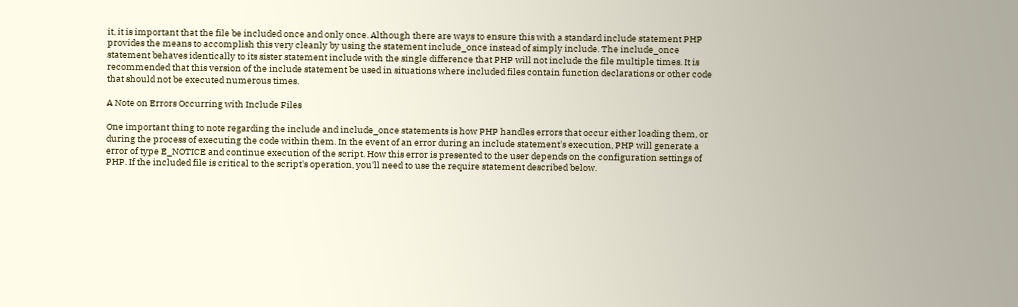it, it is important that the file be included once and only once. Although there are ways to ensure this with a standard include statement PHP provides the means to accomplish this very cleanly by using the statement include_once instead of simply include. The include_once statement behaves identically to its sister statement include with the single difference that PHP will not include the file multiple times. It is recommended that this version of the include statement be used in situations where included files contain function declarations or other code that should not be executed numerous times.

A Note on Errors Occurring with Include Files

One important thing to note regarding the include and include_once statements is how PHP handles errors that occur either loading them, or during the process of executing the code within them. In the event of an error during an include statement's execution, PHP will generate a error of type E_NOTICE and continue execution of the script. How this error is presented to the user depends on the configuration settings of PHP. If the included file is critical to the script's operation, you'll need to use the require statement described below.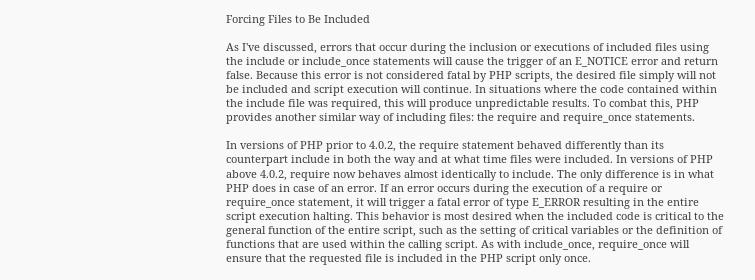Forcing Files to Be Included

As I've discussed, errors that occur during the inclusion or executions of included files using the include or include_once statements will cause the trigger of an E_NOTICE error and return false. Because this error is not considered fatal by PHP scripts, the desired file simply will not be included and script execution will continue. In situations where the code contained within the include file was required, this will produce unpredictable results. To combat this, PHP provides another similar way of including files: the require and require_once statements.

In versions of PHP prior to 4.0.2, the require statement behaved differently than its counterpart include in both the way and at what time files were included. In versions of PHP above 4.0.2, require now behaves almost identically to include. The only difference is in what PHP does in case of an error. If an error occurs during the execution of a require or require_once statement, it will trigger a fatal error of type E_ERROR resulting in the entire script execution halting. This behavior is most desired when the included code is critical to the general function of the entire script, such as the setting of critical variables or the definition of functions that are used within the calling script. As with include_once, require_once will ensure that the requested file is included in the PHP script only once.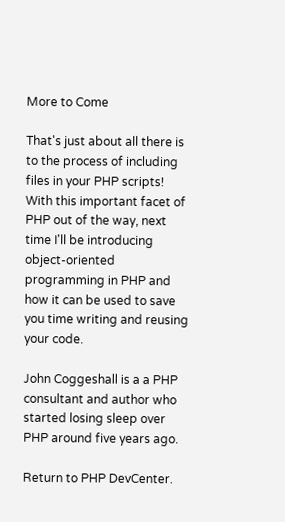More to Come

That's just about all there is to the process of including files in your PHP scripts! With this important facet of PHP out of the way, next time I'll be introducing object-oriented programming in PHP and how it can be used to save you time writing and reusing your code.

John Coggeshall is a a PHP consultant and author who started losing sleep over PHP around five years ago.

Return to PHP DevCenter.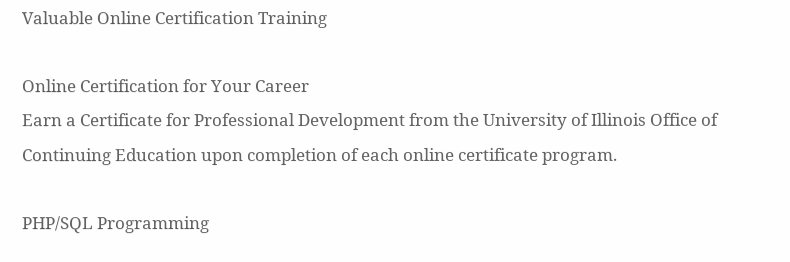Valuable Online Certification Training

Online Certification for Your Career
Earn a Certificate for Professional Development from the University of Illinois Office of Continuing Education upon completion of each online certificate program.

PHP/SQL Programming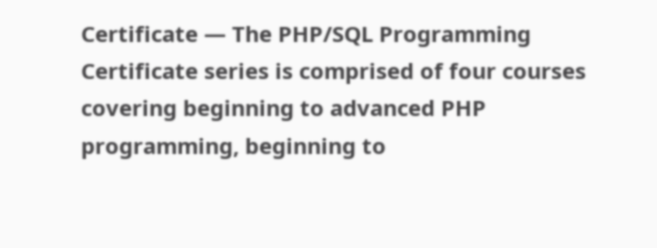Certificate — The PHP/SQL Programming Certificate series is comprised of four courses covering beginning to advanced PHP programming, beginning to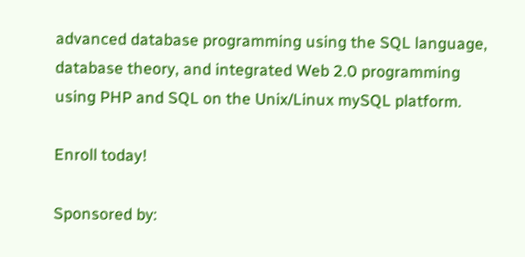advanced database programming using the SQL language, database theory, and integrated Web 2.0 programming using PHP and SQL on the Unix/Linux mySQL platform.

Enroll today!

Sponsored by: